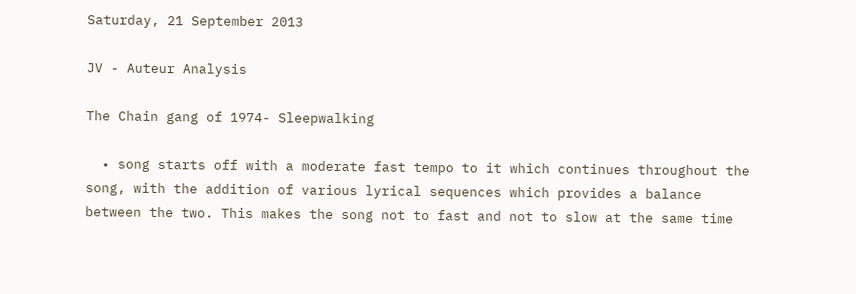Saturday, 21 September 2013

JV - Auteur Analysis

The Chain gang of 1974- Sleepwalking

  • song starts off with a moderate fast tempo to it which continues throughout the song, with the addition of various lyrical sequences which provides a balance between the two. This makes the song not to fast and not to slow at the same time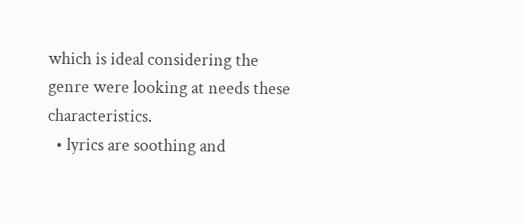which is ideal considering the genre were looking at needs these characteristics.
  • lyrics are soothing and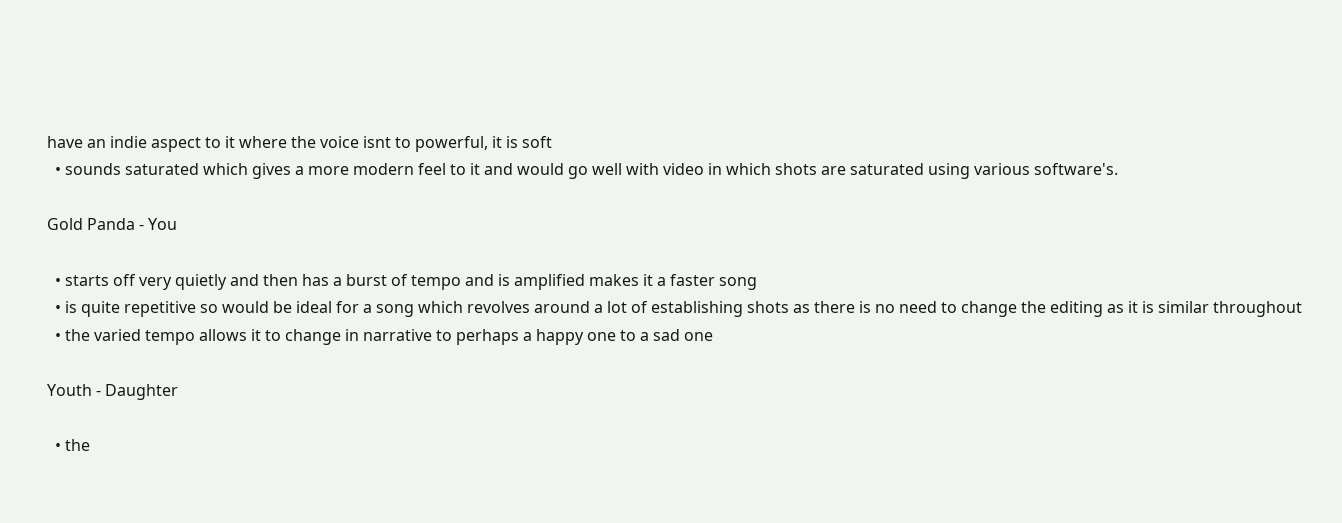have an indie aspect to it where the voice isnt to powerful, it is soft
  • sounds saturated which gives a more modern feel to it and would go well with video in which shots are saturated using various software's.

Gold Panda - You

  • starts off very quietly and then has a burst of tempo and is amplified makes it a faster song
  • is quite repetitive so would be ideal for a song which revolves around a lot of establishing shots as there is no need to change the editing as it is similar throughout
  • the varied tempo allows it to change in narrative to perhaps a happy one to a sad one

Youth - Daughter

  • the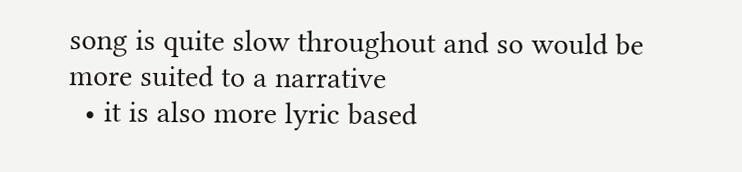song is quite slow throughout and so would be more suited to a narrative
  • it is also more lyric based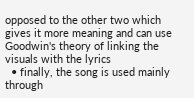opposed to the other two which gives it more meaning and can use Goodwin's theory of linking the visuals with the lyrics
  • finally, the song is used mainly through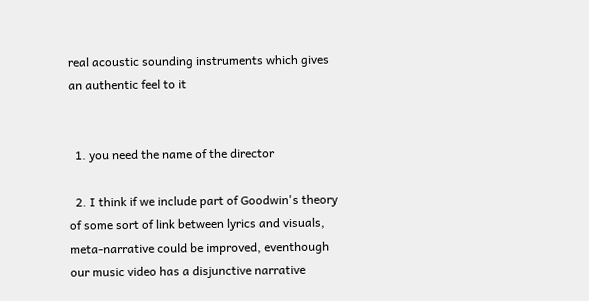real acoustic sounding instruments which gives an authentic feel to it


  1. you need the name of the director

  2. I think if we include part of Goodwin's theory of some sort of link between lyrics and visuals, meta-narrative could be improved, eventhough our music video has a disjunctive narrative